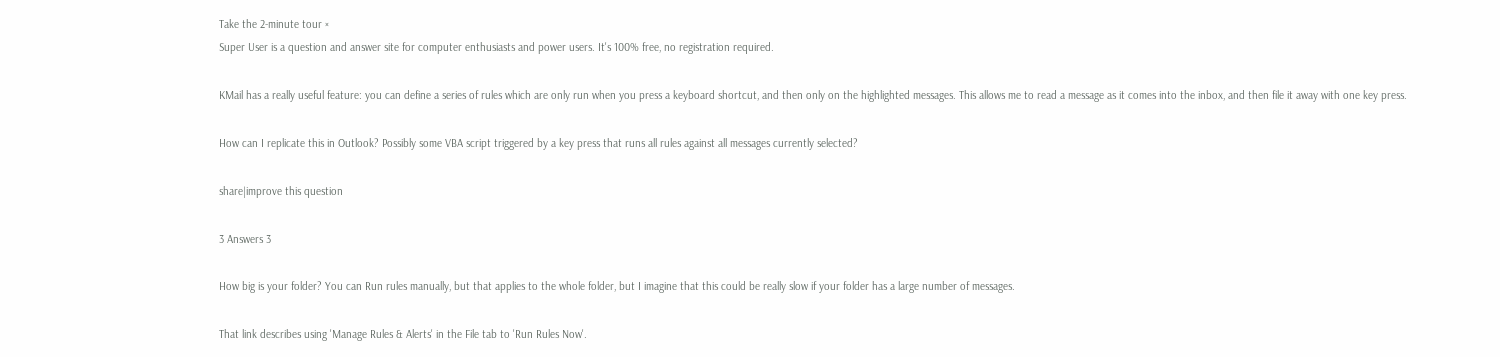Take the 2-minute tour ×
Super User is a question and answer site for computer enthusiasts and power users. It's 100% free, no registration required.

KMail has a really useful feature: you can define a series of rules which are only run when you press a keyboard shortcut, and then only on the highlighted messages. This allows me to read a message as it comes into the inbox, and then file it away with one key press.

How can I replicate this in Outlook? Possibly some VBA script triggered by a key press that runs all rules against all messages currently selected?

share|improve this question

3 Answers 3

How big is your folder? You can Run rules manually, but that applies to the whole folder, but I imagine that this could be really slow if your folder has a large number of messages.

That link describes using 'Manage Rules & Alerts' in the File tab to 'Run Rules Now'.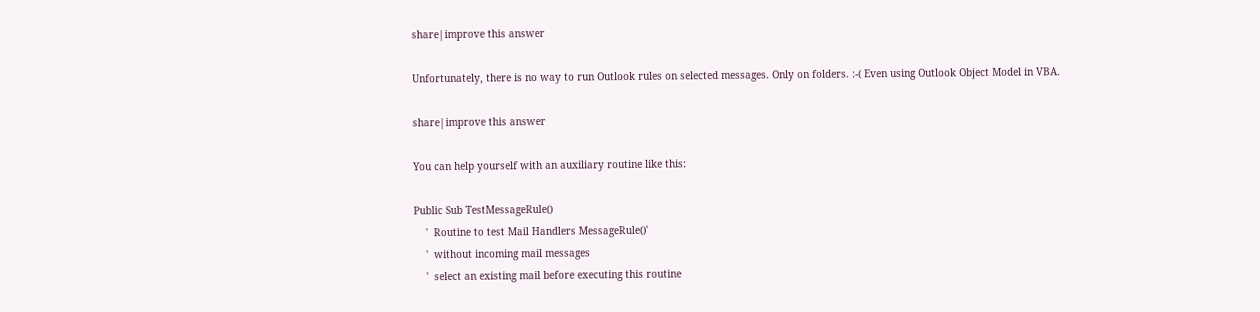share|improve this answer

Unfortunately, there is no way to run Outlook rules on selected messages. Only on folders. :-( Even using Outlook Object Model in VBA.

share|improve this answer

You can help yourself with an auxiliary routine like this:

Public Sub TestMessageRule()
    '  Routine to test Mail Handlers MessageRule()'
    '  without incoming mail messages
    '  select an existing mail before executing this routine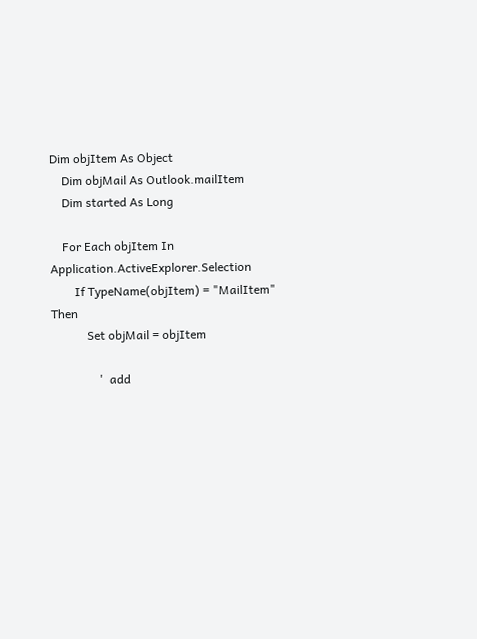Dim objItem As Object
    Dim objMail As Outlook.mailItem
    Dim started As Long

    For Each objItem In Application.ActiveExplorer.Selection
        If TypeName(objItem) = "MailItem" Then
            Set objMail = objItem

                '  add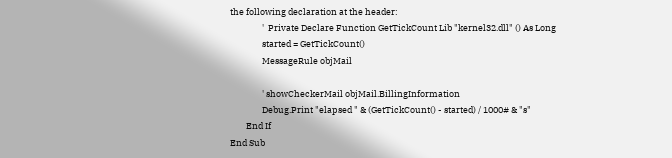the following declaration at the header:
                '  Private Declare Function GetTickCount Lib "kernel32.dll" () As Long
                started = GetTickCount()
                MessageRule objMail

                ' showCheckerMail objMail.BillingInformation
                Debug.Print "elapsed " & (GetTickCount() - started) / 1000# & "s"
        End If
End Sub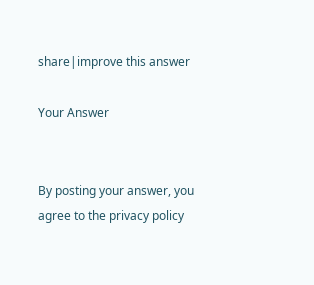share|improve this answer

Your Answer


By posting your answer, you agree to the privacy policy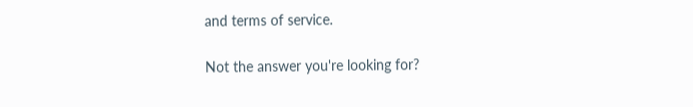and terms of service.

Not the answer you're looking for?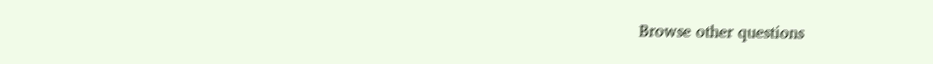Browse other questions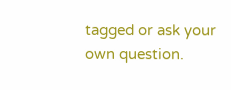tagged or ask your own question.